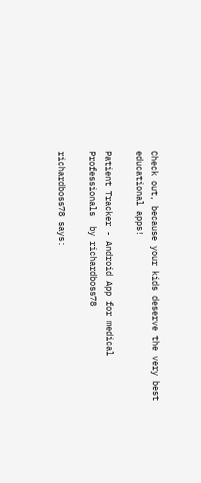Check out, because your kids deserve the very best educational apps!

Patient Tracker - Android App for medical Professionals  by richardboss78

richardboss78 says: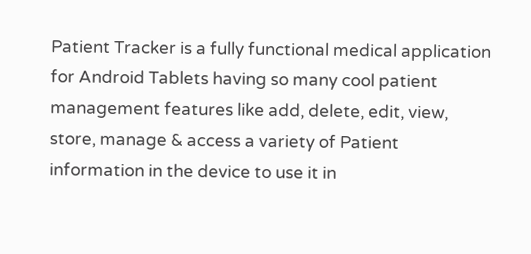Patient Tracker is a fully functional medical application for Android Tablets having so many cool patient management features like add, delete, edit, view, store, manage & access a variety of Patient information in the device to use it in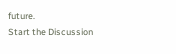future.
Start the Discussion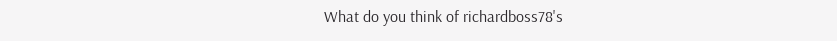What do you think of richardboss78's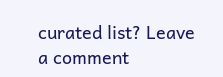curated list? Leave a comment